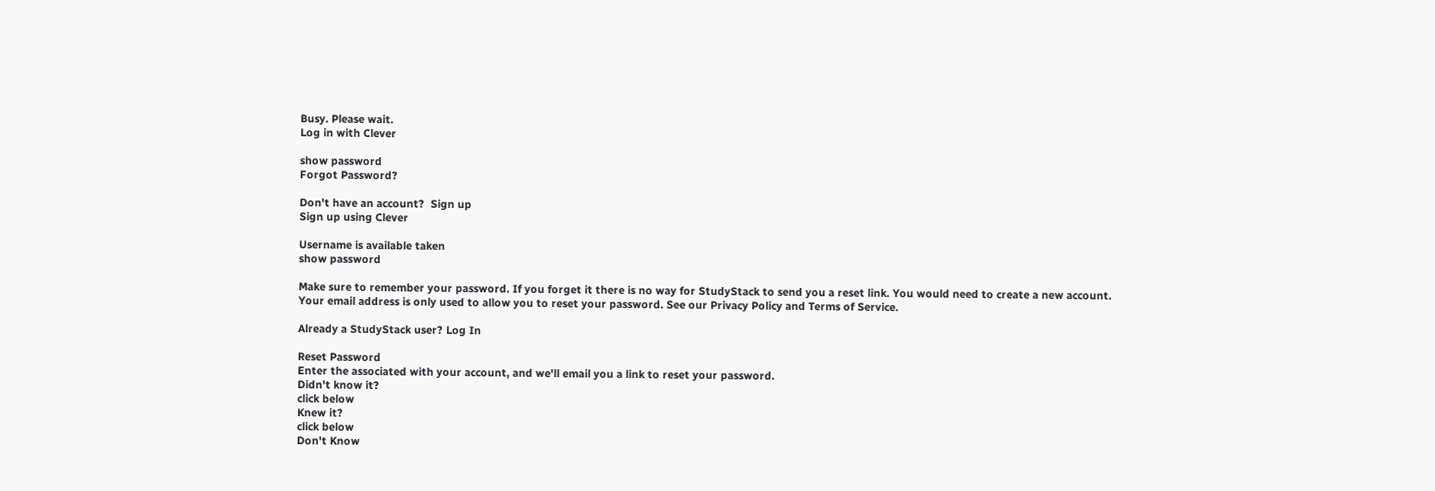Busy. Please wait.
Log in with Clever

show password
Forgot Password?

Don't have an account?  Sign up
Sign up using Clever

Username is available taken
show password

Make sure to remember your password. If you forget it there is no way for StudyStack to send you a reset link. You would need to create a new account.
Your email address is only used to allow you to reset your password. See our Privacy Policy and Terms of Service.

Already a StudyStack user? Log In

Reset Password
Enter the associated with your account, and we'll email you a link to reset your password.
Didn't know it?
click below
Knew it?
click below
Don't Know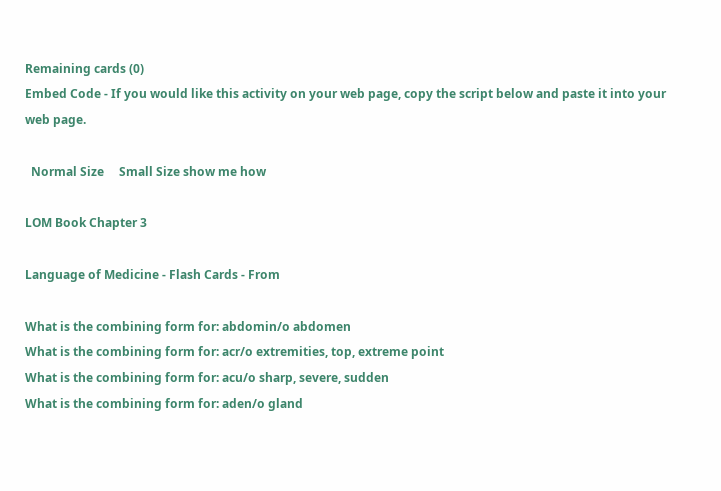Remaining cards (0)
Embed Code - If you would like this activity on your web page, copy the script below and paste it into your web page.

  Normal Size     Small Size show me how

LOM Book Chapter 3

Language of Medicine - Flash Cards - From

What is the combining form for: abdomin/o abdomen
What is the combining form for: acr/o extremities, top, extreme point
What is the combining form for: acu/o sharp, severe, sudden
What is the combining form for: aden/o gland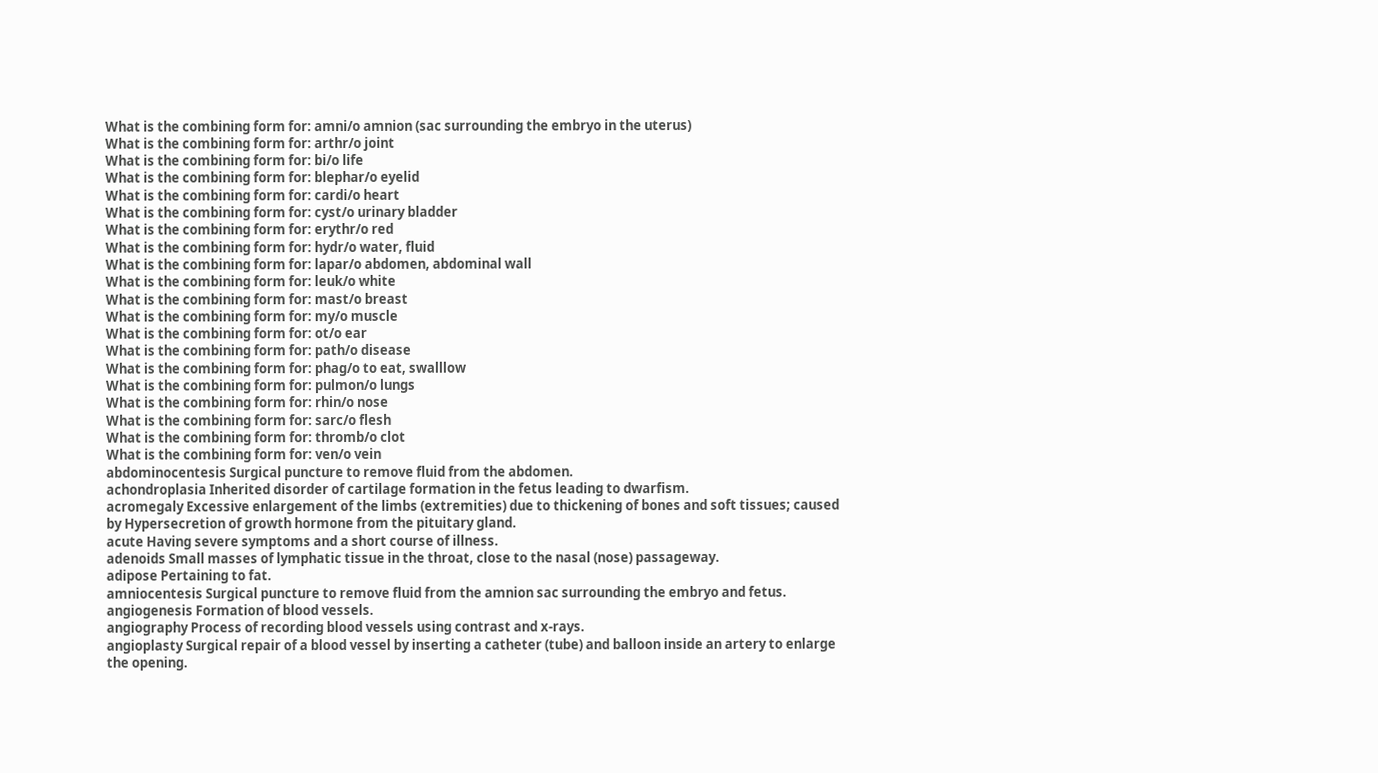What is the combining form for: amni/o amnion (sac surrounding the embryo in the uterus)
What is the combining form for: arthr/o joint
What is the combining form for: bi/o life
What is the combining form for: blephar/o eyelid
What is the combining form for: cardi/o heart
What is the combining form for: cyst/o urinary bladder
What is the combining form for: erythr/o red
What is the combining form for: hydr/o water, fluid
What is the combining form for: lapar/o abdomen, abdominal wall
What is the combining form for: leuk/o white
What is the combining form for: mast/o breast
What is the combining form for: my/o muscle
What is the combining form for: ot/o ear
What is the combining form for: path/o disease
What is the combining form for: phag/o to eat, swalllow
What is the combining form for: pulmon/o lungs
What is the combining form for: rhin/o nose
What is the combining form for: sarc/o flesh
What is the combining form for: thromb/o clot
What is the combining form for: ven/o vein
abdominocentesis Surgical puncture to remove fluid from the abdomen.
achondroplasia Inherited disorder of cartilage formation in the fetus leading to dwarfism.
acromegaly Excessive enlargement of the limbs (extremities) due to thickening of bones and soft tissues; caused by Hypersecretion of growth hormone from the pituitary gland.
acute Having severe symptoms and a short course of illness.
adenoids Small masses of lymphatic tissue in the throat, close to the nasal (nose) passageway.
adipose Pertaining to fat.
amniocentesis Surgical puncture to remove fluid from the amnion sac surrounding the embryo and fetus.
angiogenesis Formation of blood vessels.
angiography Process of recording blood vessels using contrast and x-rays.
angioplasty Surgical repair of a blood vessel by inserting a catheter (tube) and balloon inside an artery to enlarge the opening.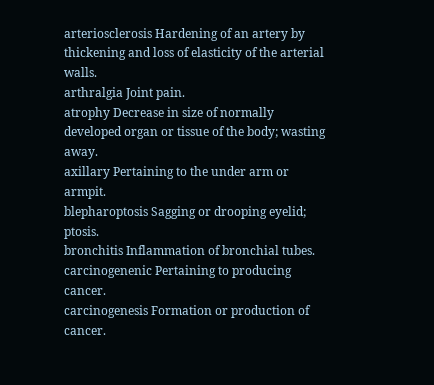arteriosclerosis Hardening of an artery by thickening and loss of elasticity of the arterial walls.
arthralgia Joint pain.
atrophy Decrease in size of normally developed organ or tissue of the body; wasting away.
axillary Pertaining to the under arm or armpit.
blepharoptosis Sagging or drooping eyelid; ptosis.
bronchitis Inflammation of bronchial tubes.
carcinogenenic Pertaining to producing cancer.
carcinogenesis Formation or production of cancer.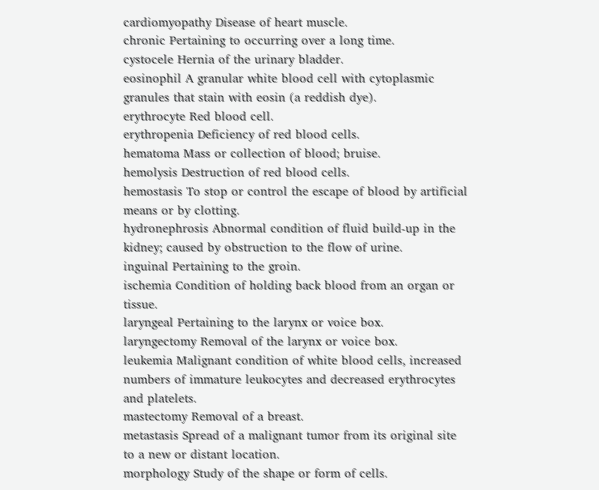cardiomyopathy Disease of heart muscle.
chronic Pertaining to occurring over a long time.
cystocele Hernia of the urinary bladder.
eosinophil A granular white blood cell with cytoplasmic granules that stain with eosin (a reddish dye).
erythrocyte Red blood cell.
erythropenia Deficiency of red blood cells.
hematoma Mass or collection of blood; bruise.
hemolysis Destruction of red blood cells.
hemostasis To stop or control the escape of blood by artificial means or by clotting.
hydronephrosis Abnormal condition of fluid build-up in the kidney; caused by obstruction to the flow of urine.
inguinal Pertaining to the groin.
ischemia Condition of holding back blood from an organ or tissue.
laryngeal Pertaining to the larynx or voice box.
laryngectomy Removal of the larynx or voice box.
leukemia Malignant condition of white blood cells, increased numbers of immature leukocytes and decreased erythrocytes and platelets.
mastectomy Removal of a breast.
metastasis Spread of a malignant tumor from its original site to a new or distant location.
morphology Study of the shape or form of cells.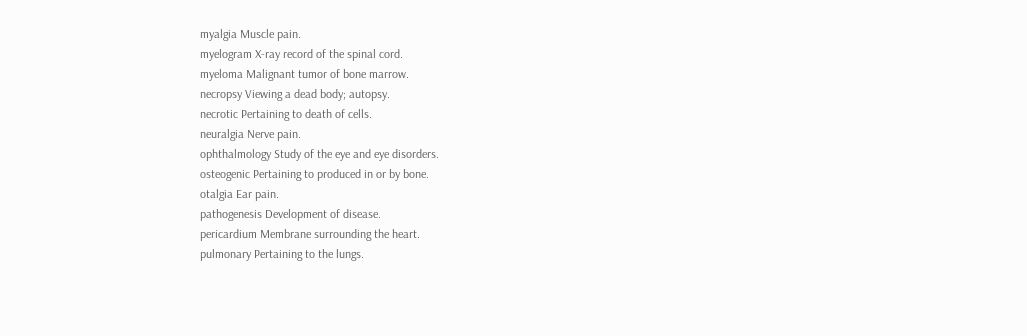myalgia Muscle pain.
myelogram X-ray record of the spinal cord.
myeloma Malignant tumor of bone marrow.
necropsy Viewing a dead body; autopsy.
necrotic Pertaining to death of cells.
neuralgia Nerve pain.
ophthalmology Study of the eye and eye disorders.
osteogenic Pertaining to produced in or by bone.
otalgia Ear pain.
pathogenesis Development of disease.
pericardium Membrane surrounding the heart.
pulmonary Pertaining to the lungs.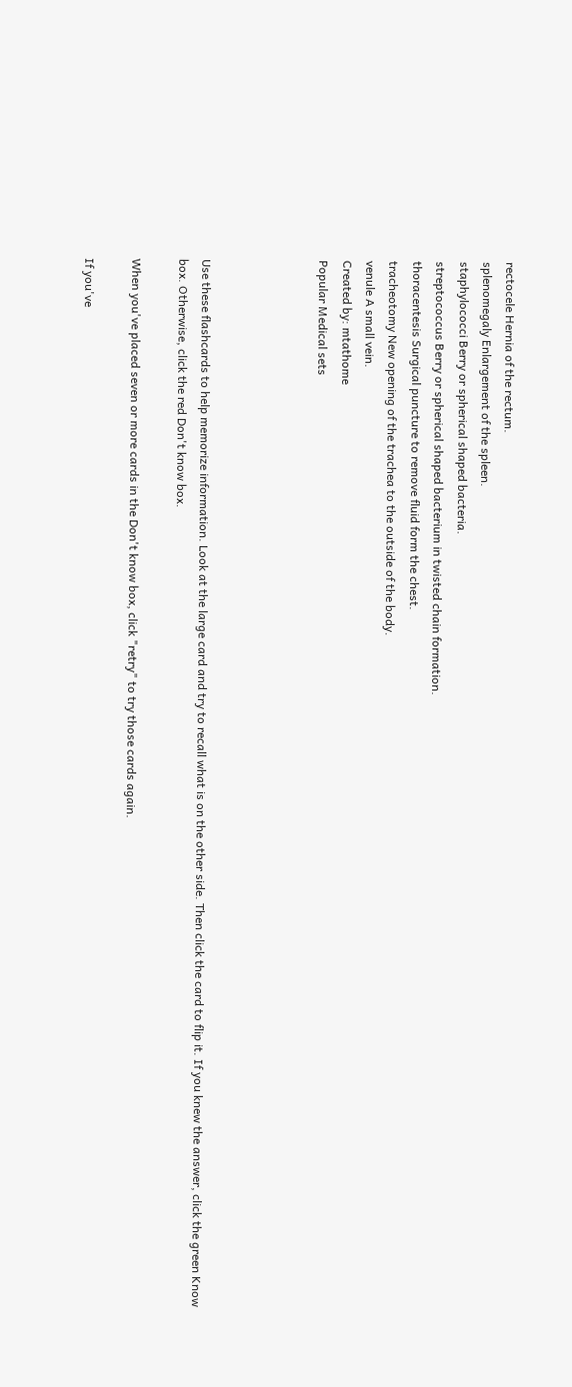rectocele Hernia of the rectum.
splenomegaly Enlargement of the spleen.
staphylococci Berry or spherical shaped bacteria.
streptococcus Berry or spherical shaped bacterium in twisted chain formation.
thoracentesis Surgical puncture to remove fluid form the chest.
tracheotomy New opening of the trachea to the outside of the body.
venule A small vein.
Created by: mtathome
Popular Medical sets




Use these flashcards to help memorize information. Look at the large card and try to recall what is on the other side. Then click the card to flip it. If you knew the answer, click the green Know box. Otherwise, click the red Don't know box.

When you've placed seven or more cards in the Don't know box, click "retry" to try those cards again.

If you've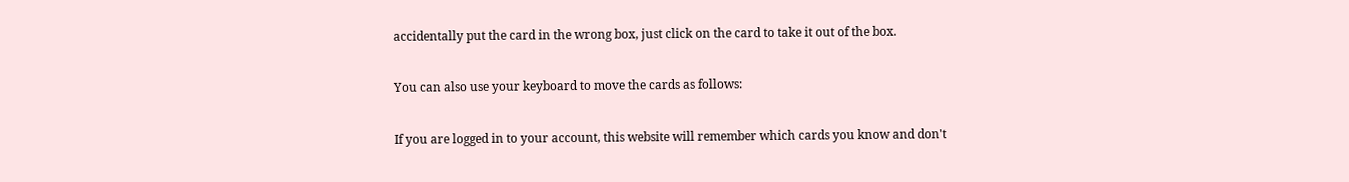accidentally put the card in the wrong box, just click on the card to take it out of the box.

You can also use your keyboard to move the cards as follows:

If you are logged in to your account, this website will remember which cards you know and don't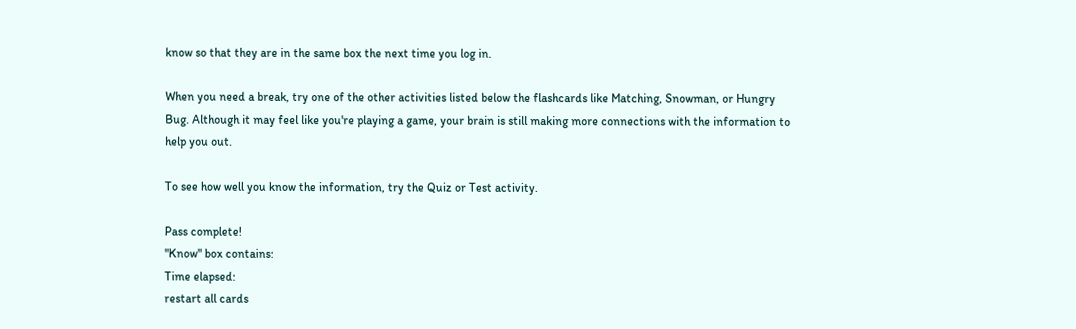know so that they are in the same box the next time you log in.

When you need a break, try one of the other activities listed below the flashcards like Matching, Snowman, or Hungry Bug. Although it may feel like you're playing a game, your brain is still making more connections with the information to help you out.

To see how well you know the information, try the Quiz or Test activity.

Pass complete!
"Know" box contains:
Time elapsed:
restart all cards